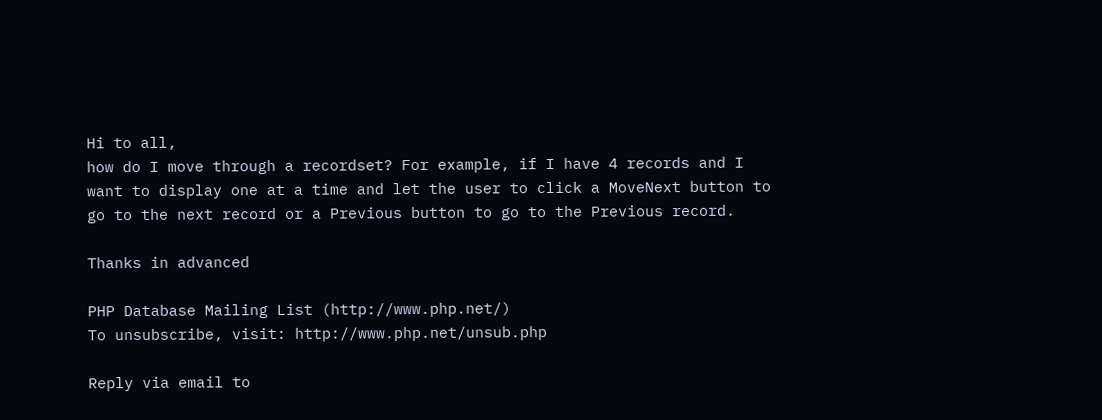Hi to all,
how do I move through a recordset? For example, if I have 4 records and I
want to display one at a time and let the user to click a MoveNext button to
go to the next record or a Previous button to go to the Previous record.

Thanks in advanced

PHP Database Mailing List (http://www.php.net/)
To unsubscribe, visit: http://www.php.net/unsub.php

Reply via email to